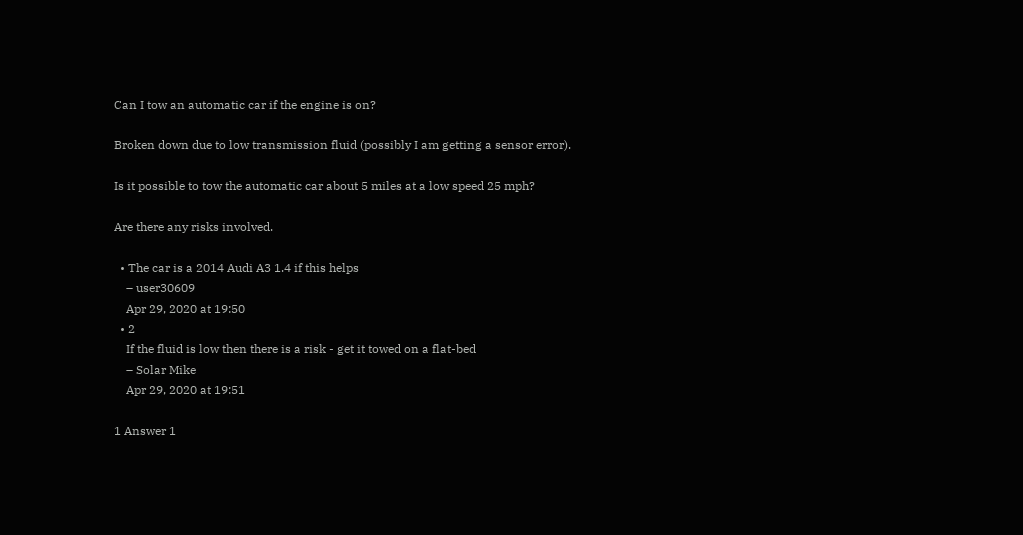Can I tow an automatic car if the engine is on?

Broken down due to low transmission fluid (possibly I am getting a sensor error).

Is it possible to tow the automatic car about 5 miles at a low speed 25 mph?

Are there any risks involved.

  • The car is a 2014 Audi A3 1.4 if this helps
    – user30609
    Apr 29, 2020 at 19:50
  • 2
    If the fluid is low then there is a risk - get it towed on a flat-bed
    – Solar Mike
    Apr 29, 2020 at 19:51

1 Answer 1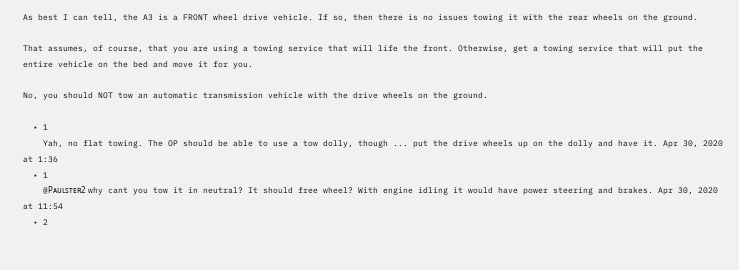As best I can tell, the A3 is a FRONT wheel drive vehicle. If so, then there is no issues towing it with the rear wheels on the ground.

That assumes, of course, that you are using a towing service that will life the front. Otherwise, get a towing service that will put the entire vehicle on the bed and move it for you.

No, you should NOT tow an automatic transmission vehicle with the drive wheels on the ground.

  • 1
    Yah, no flat towing. The OP should be able to use a tow dolly, though ... put the drive wheels up on the dolly and have it. Apr 30, 2020 at 1:36
  • 1
    @Pᴀᴜʟsᴛᴇʀ2 why cant you tow it in neutral? It should free wheel? With engine idling it would have power steering and brakes. Apr 30, 2020 at 11:54
  • 2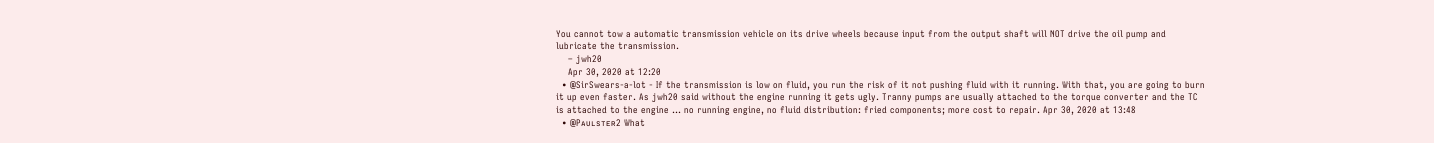You cannot tow a automatic transmission vehicle on its drive wheels because input from the output shaft will NOT drive the oil pump and lubricate the transmission.
    – jwh20
    Apr 30, 2020 at 12:20
  • @SirSwears-a-lot - If the transmission is low on fluid, you run the risk of it not pushing fluid with it running. With that, you are going to burn it up even faster. As jwh20 said without the engine running it gets ugly. Tranny pumps are usually attached to the torque converter and the TC is attached to the engine ... no running engine, no fluid distribution: fried components; more cost to repair. Apr 30, 2020 at 13:48
  • @Pᴀᴜʟsᴛᴇʀ2 What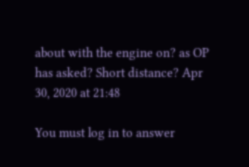about with the engine on? as OP has asked? Short distance? Apr 30, 2020 at 21:48

You must log in to answer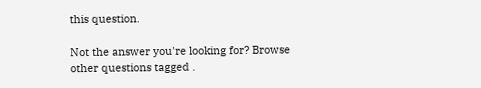this question.

Not the answer you're looking for? Browse other questions tagged .